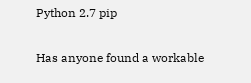Python 2.7 pip

Has anyone found a workable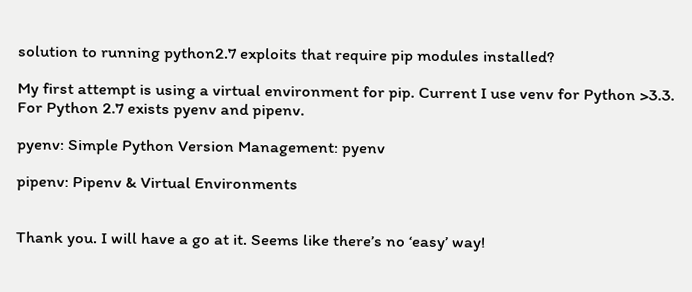solution to running python2.7 exploits that require pip modules installed?

My first attempt is using a virtual environment for pip. Current I use venv for Python >3.3. For Python 2.7 exists pyenv and pipenv.

pyenv: Simple Python Version Management: pyenv

pipenv: Pipenv & Virtual Environments


Thank you. I will have a go at it. Seems like there’s no ‘easy’ way!